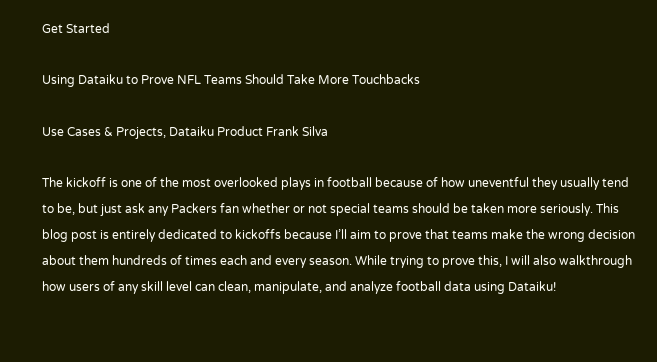Get Started

Using Dataiku to Prove NFL Teams Should Take More Touchbacks

Use Cases & Projects, Dataiku Product Frank Silva

The kickoff is one of the most overlooked plays in football because of how uneventful they usually tend to be, but just ask any Packers fan whether or not special teams should be taken more seriously. This blog post is entirely dedicated to kickoffs because I’ll aim to prove that teams make the wrong decision about them hundreds of times each and every season. While trying to prove this, I will also walkthrough how users of any skill level can clean, manipulate, and analyze football data using Dataiku!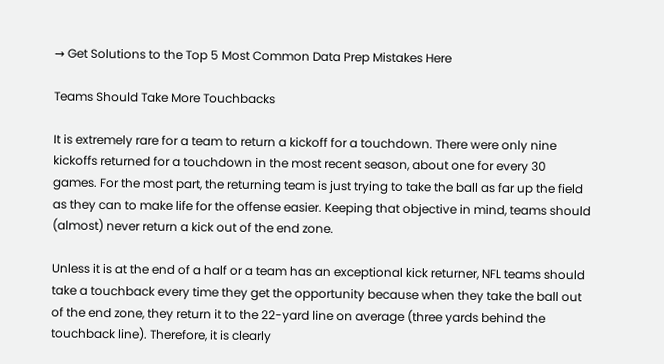→ Get Solutions to the Top 5 Most Common Data Prep Mistakes Here

Teams Should Take More Touchbacks

It is extremely rare for a team to return a kickoff for a touchdown. There were only nine kickoffs returned for a touchdown in the most recent season, about one for every 30 games. For the most part, the returning team is just trying to take the ball as far up the field as they can to make life for the offense easier. Keeping that objective in mind, teams should (almost) never return a kick out of the end zone.

Unless it is at the end of a half or a team has an exceptional kick returner, NFL teams should take a touchback every time they get the opportunity because when they take the ball out of the end zone, they return it to the 22-yard line on average (three yards behind the touchback line). Therefore, it is clearly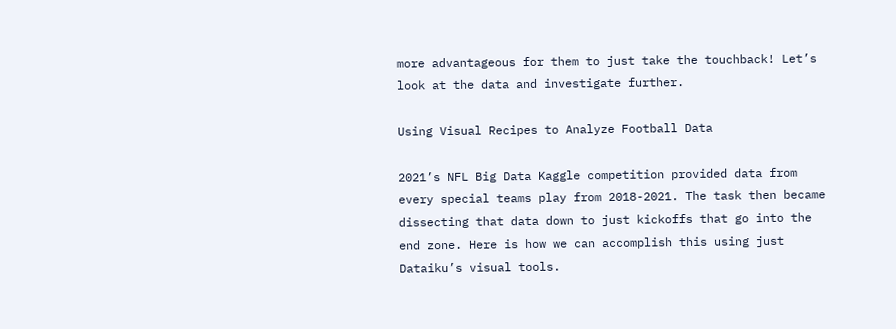more advantageous for them to just take the touchback! Let’s look at the data and investigate further.

Using Visual Recipes to Analyze Football Data

2021’s NFL Big Data Kaggle competition provided data from every special teams play from 2018-2021. The task then became dissecting that data down to just kickoffs that go into the end zone. Here is how we can accomplish this using just Dataiku’s visual tools.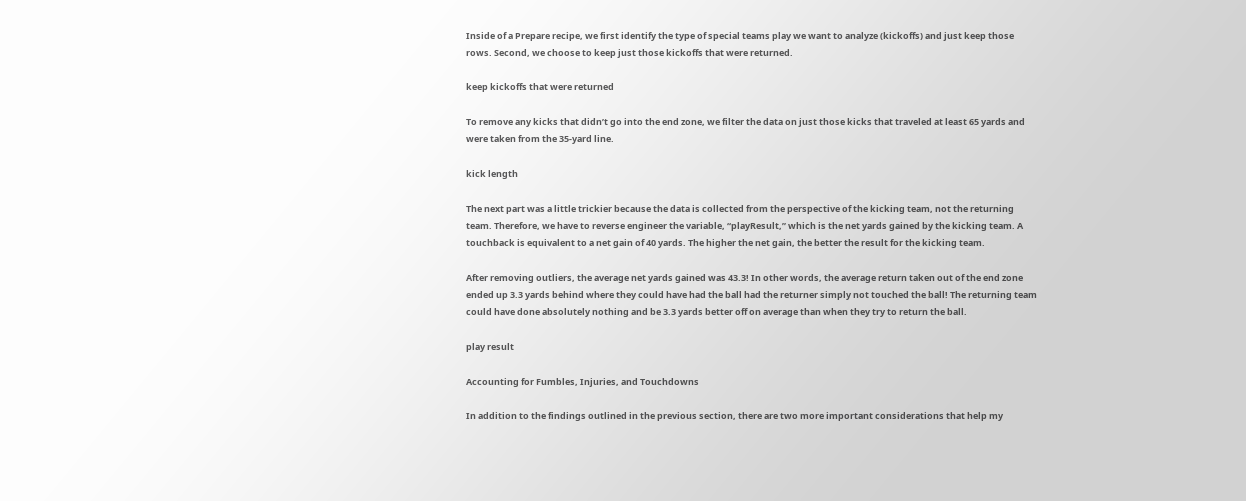Inside of a Prepare recipe, we first identify the type of special teams play we want to analyze (kickoffs) and just keep those rows. Second, we choose to keep just those kickoffs that were returned.

keep kickoffs that were returned

To remove any kicks that didn’t go into the end zone, we filter the data on just those kicks that traveled at least 65 yards and were taken from the 35-yard line.

kick length

The next part was a little trickier because the data is collected from the perspective of the kicking team, not the returning team. Therefore, we have to reverse engineer the variable, “playResult,” which is the net yards gained by the kicking team. A touchback is equivalent to a net gain of 40 yards. The higher the net gain, the better the result for the kicking team.

After removing outliers, the average net yards gained was 43.3! In other words, the average return taken out of the end zone ended up 3.3 yards behind where they could have had the ball had the returner simply not touched the ball! The returning team could have done absolutely nothing and be 3.3 yards better off on average than when they try to return the ball.

play result

Accounting for Fumbles, Injuries, and Touchdowns

In addition to the findings outlined in the previous section, there are two more important considerations that help my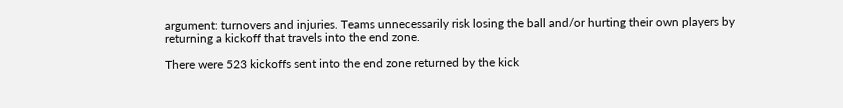argument: turnovers and injuries. Teams unnecessarily risk losing the ball and/or hurting their own players by returning a kickoff that travels into the end zone.

There were 523 kickoffs sent into the end zone returned by the kick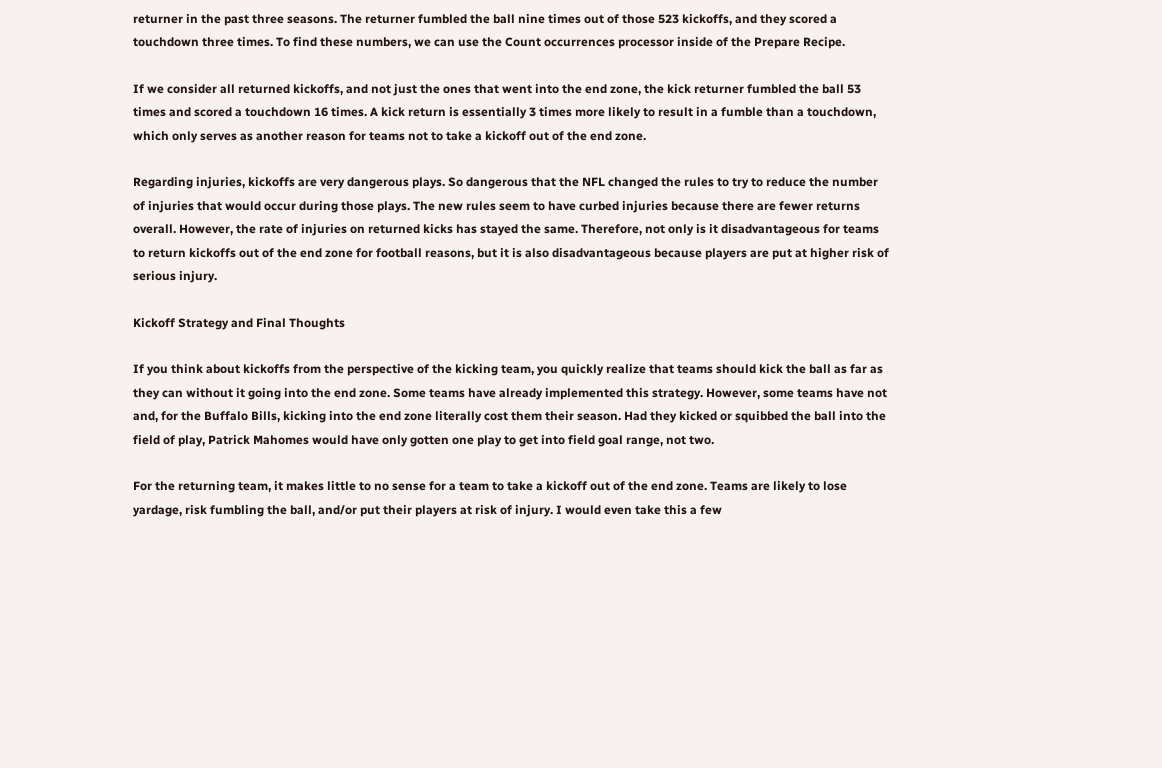returner in the past three seasons. The returner fumbled the ball nine times out of those 523 kickoffs, and they scored a touchdown three times. To find these numbers, we can use the Count occurrences processor inside of the Prepare Recipe.

If we consider all returned kickoffs, and not just the ones that went into the end zone, the kick returner fumbled the ball 53 times and scored a touchdown 16 times. A kick return is essentially 3 times more likely to result in a fumble than a touchdown, which only serves as another reason for teams not to take a kickoff out of the end zone.

Regarding injuries, kickoffs are very dangerous plays. So dangerous that the NFL changed the rules to try to reduce the number of injuries that would occur during those plays. The new rules seem to have curbed injuries because there are fewer returns overall. However, the rate of injuries on returned kicks has stayed the same. Therefore, not only is it disadvantageous for teams to return kickoffs out of the end zone for football reasons, but it is also disadvantageous because players are put at higher risk of serious injury.

Kickoff Strategy and Final Thoughts

If you think about kickoffs from the perspective of the kicking team, you quickly realize that teams should kick the ball as far as they can without it going into the end zone. Some teams have already implemented this strategy. However, some teams have not and, for the Buffalo Bills, kicking into the end zone literally cost them their season. Had they kicked or squibbed the ball into the field of play, Patrick Mahomes would have only gotten one play to get into field goal range, not two.

For the returning team, it makes little to no sense for a team to take a kickoff out of the end zone. Teams are likely to lose yardage, risk fumbling the ball, and/or put their players at risk of injury. I would even take this a few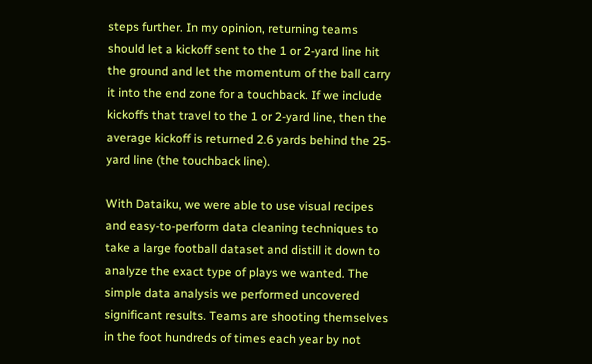steps further. In my opinion, returning teams should let a kickoff sent to the 1 or 2-yard line hit the ground and let the momentum of the ball carry it into the end zone for a touchback. If we include kickoffs that travel to the 1 or 2-yard line, then the average kickoff is returned 2.6 yards behind the 25-yard line (the touchback line).

With Dataiku, we were able to use visual recipes and easy-to-perform data cleaning techniques to take a large football dataset and distill it down to analyze the exact type of plays we wanted. The simple data analysis we performed uncovered significant results. Teams are shooting themselves in the foot hundreds of times each year by not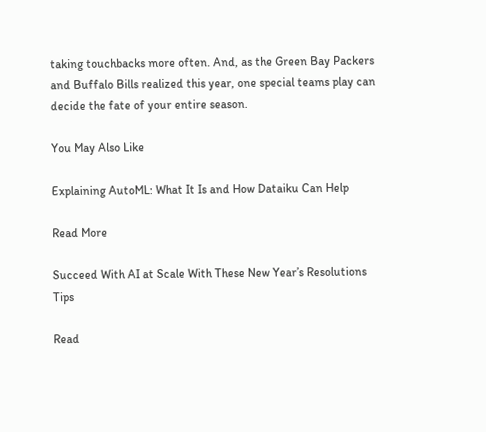taking touchbacks more often. And, as the Green Bay Packers and Buffalo Bills realized this year, one special teams play can decide the fate of your entire season.

You May Also Like

Explaining AutoML: What It Is and How Dataiku Can Help

Read More

Succeed With AI at Scale With These New Year’s Resolutions Tips

Read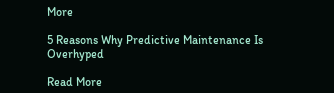More

5 Reasons Why Predictive Maintenance Is Overhyped

Read More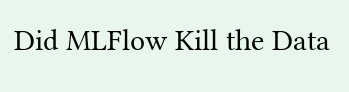Did MLFlow Kill the Data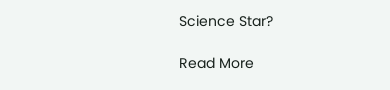Science Star?

Read More